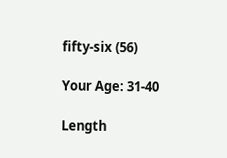fifty-six (56)

Your Age: 31-40

Length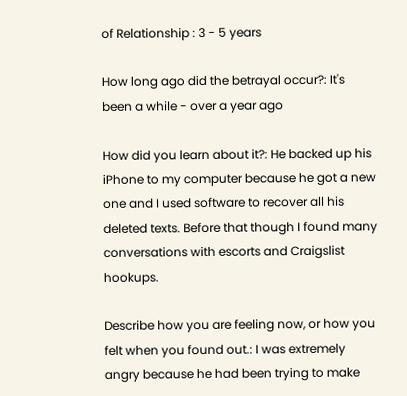of Relationship : 3 - 5 years

How long ago did the betrayal occur?: It's been a while - over a year ago

How did you learn about it?: He backed up his iPhone to my computer because he got a new one and I used software to recover all his deleted texts. Before that though I found many conversations with escorts and Craigslist hookups.

Describe how you are feeling now, or how you felt when you found out.: I was extremely angry because he had been trying to make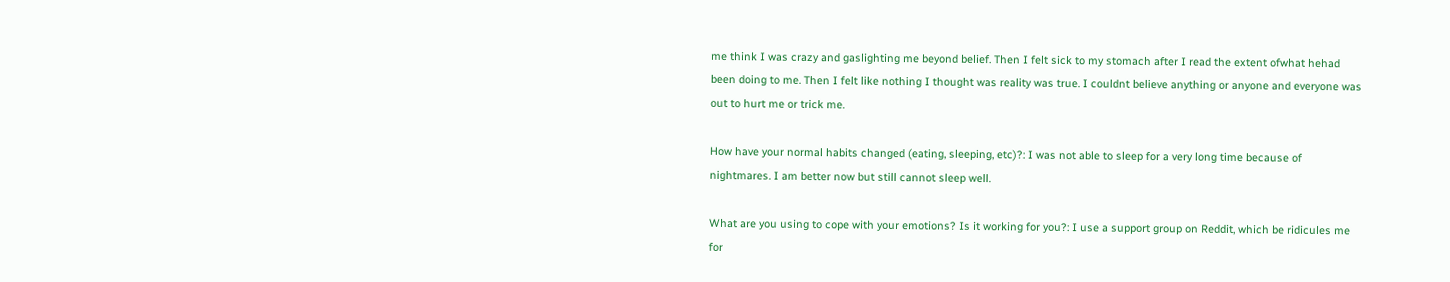me think I was crazy and gaslighting me beyond belief. Then I felt sick to my stomach after I read the extent ofwhat hehad been doing to me. Then I felt like nothing I thought was reality was true. I couldnt believe anything or anyone and everyone was out to hurt me or trick me.

How have your normal habits changed (eating, sleeping, etc)?: I was not able to sleep for a very long time because of nightmares. I am better now but still cannot sleep well.

What are you using to cope with your emotions? Is it working for you?: I use a support group on Reddit, which be ridicules me for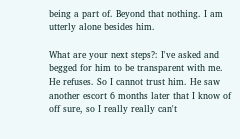being a part of. Beyond that nothing. I am utterly alone besides him.

What are your next steps?: I've asked and begged for him to be transparent with me. He refuses. So I cannot trust him. He saw another escort 6 months later that I know of off sure, so I really really can't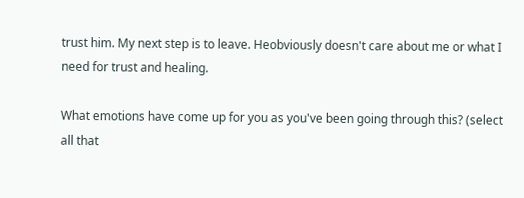trust him. My next step is to leave. Heobviously doesn't care about me or what I need for trust and healing.

What emotions have come up for you as you've been going through this? (select all that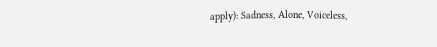apply): Sadness, Alone, Voiceless,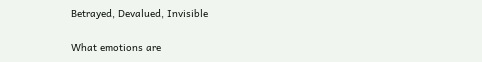Betrayed, Devalued, Invisible

What emotions are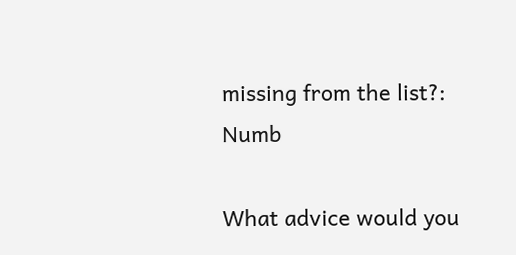missing from the list?: Numb

What advice would you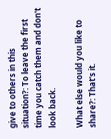give to others in this situation?: To leave the first time you catch them and don't look back.

What else would you like to share?: That's it.